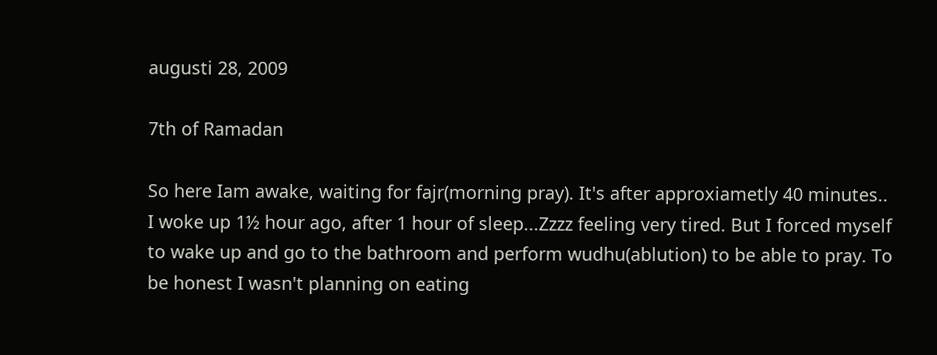augusti 28, 2009

7th of Ramadan

So here Iam awake, waiting for fajr(morning pray). It's after approxiametly 40 minutes..
I woke up 1½ hour ago, after 1 hour of sleep...Zzzz feeling very tired. But I forced myself to wake up and go to the bathroom and perform wudhu(ablution) to be able to pray. To be honest I wasn't planning on eating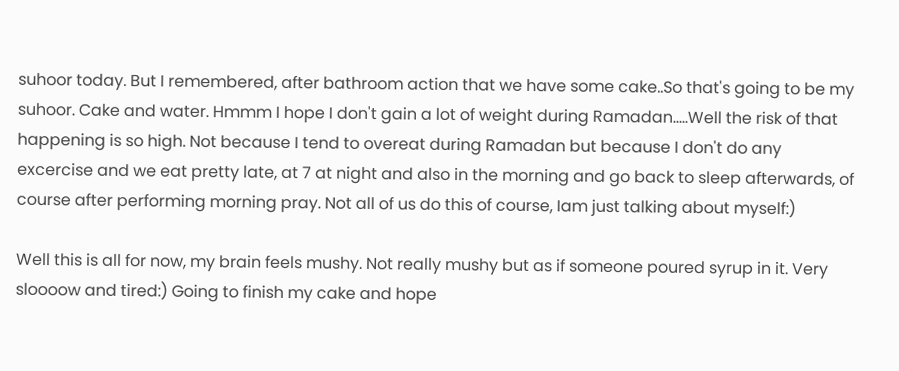suhoor today. But I remembered, after bathroom action that we have some cake..So that's going to be my suhoor. Cake and water. Hmmm I hope I don't gain a lot of weight during Ramadan.....Well the risk of that happening is so high. Not because I tend to overeat during Ramadan but because I don't do any excercise and we eat pretty late, at 7 at night and also in the morning and go back to sleep afterwards, of course after performing morning pray. Not all of us do this of course, Iam just talking about myself:)

Well this is all for now, my brain feels mushy. Not really mushy but as if someone poured syrup in it. Very sloooow and tired:) Going to finish my cake and hope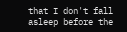that I don't fall asleep before the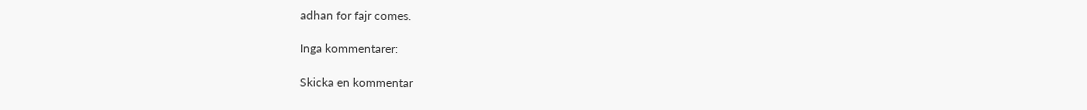adhan for fajr comes.

Inga kommentarer:

Skicka en kommentar